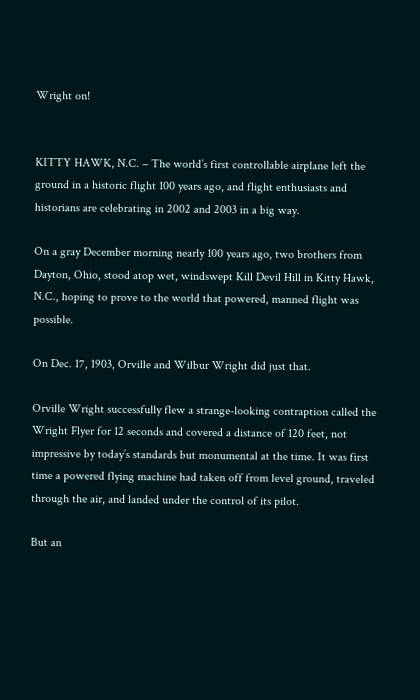Wright on!


KITTY HAWK, N.C. – The world’s first controllable airplane left the ground in a historic flight 100 years ago, and flight enthusiasts and historians are celebrating in 2002 and 2003 in a big way.

On a gray December morning nearly 100 years ago, two brothers from Dayton, Ohio, stood atop wet, windswept Kill Devil Hill in Kitty Hawk, N.C., hoping to prove to the world that powered, manned flight was possible.

On Dec. 17, 1903, Orville and Wilbur Wright did just that.

Orville Wright successfully flew a strange-looking contraption called the Wright Flyer for 12 seconds and covered a distance of 120 feet, not impressive by today’s standards but monumental at the time. It was first time a powered flying machine had taken off from level ground, traveled through the air, and landed under the control of its pilot.

But an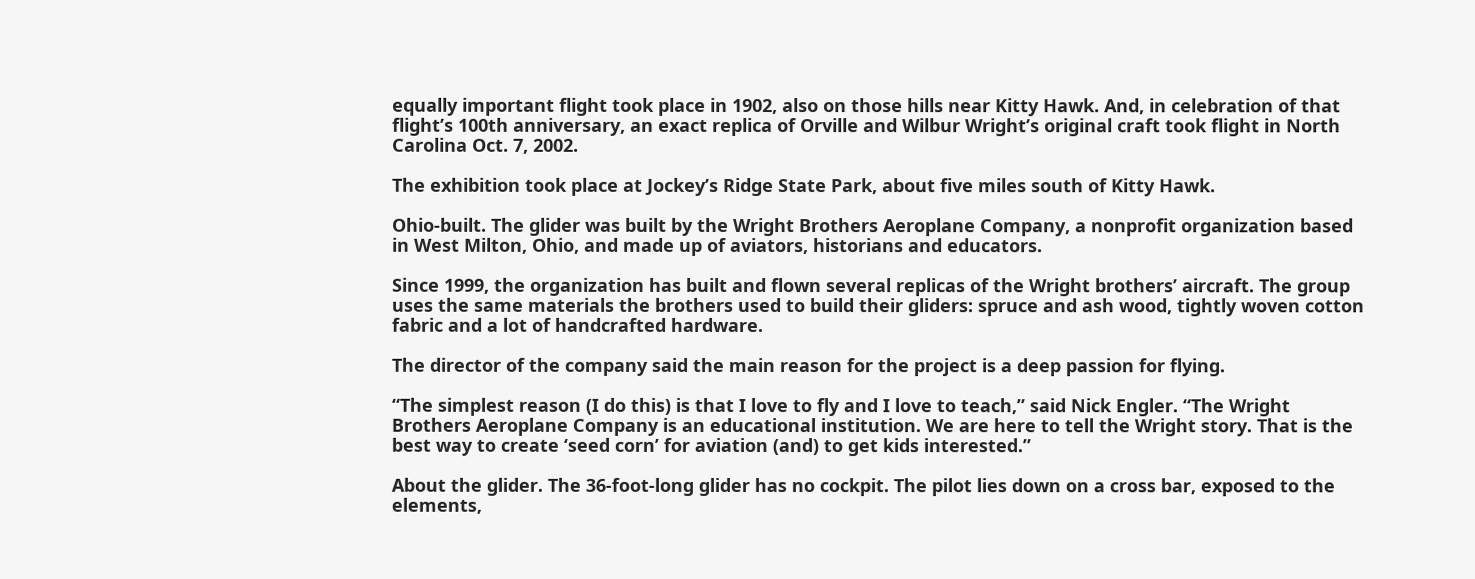equally important flight took place in 1902, also on those hills near Kitty Hawk. And, in celebration of that flight’s 100th anniversary, an exact replica of Orville and Wilbur Wright’s original craft took flight in North Carolina Oct. 7, 2002.

The exhibition took place at Jockey’s Ridge State Park, about five miles south of Kitty Hawk.

Ohio-built. The glider was built by the Wright Brothers Aeroplane Company, a nonprofit organization based in West Milton, Ohio, and made up of aviators, historians and educators.

Since 1999, the organization has built and flown several replicas of the Wright brothers’ aircraft. The group uses the same materials the brothers used to build their gliders: spruce and ash wood, tightly woven cotton fabric and a lot of handcrafted hardware.

The director of the company said the main reason for the project is a deep passion for flying.

“The simplest reason (I do this) is that I love to fly and I love to teach,” said Nick Engler. “The Wright Brothers Aeroplane Company is an educational institution. We are here to tell the Wright story. That is the best way to create ‘seed corn’ for aviation (and) to get kids interested.”

About the glider. The 36-foot-long glider has no cockpit. The pilot lies down on a cross bar, exposed to the elements,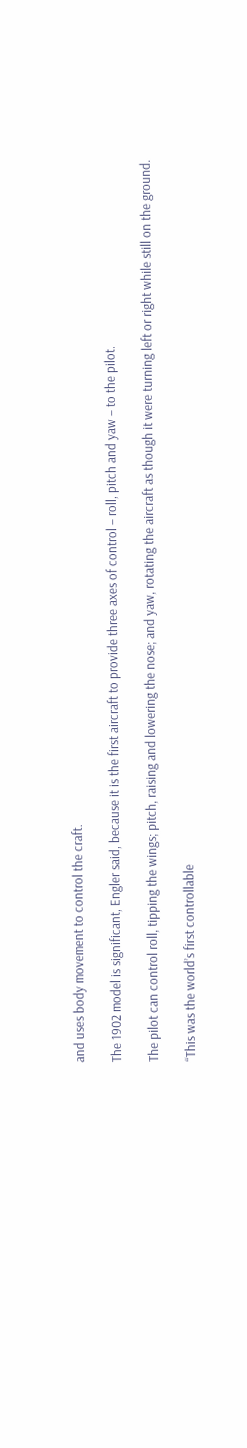and uses body movement to control the craft.

The 1902 model is significant, Engler said, because it is the first aircraft to provide three axes of control – roll, pitch and yaw – to the pilot.

The pilot can control roll, tipping the wings; pitch, raising and lowering the nose; and yaw, rotating the aircraft as though it were turning left or right while still on the ground.

“This was the world’s first controllable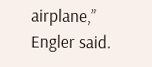airplane,” Engler said.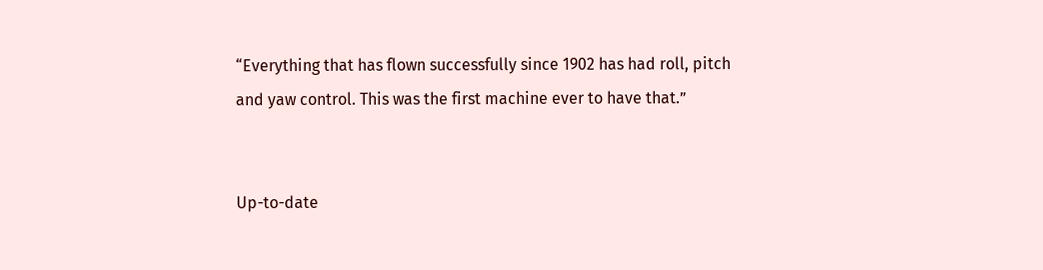“Everything that has flown successfully since 1902 has had roll, pitch and yaw control. This was the first machine ever to have that.”


Up-to-date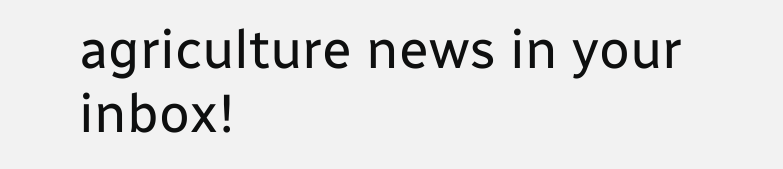agriculture news in your inbox!